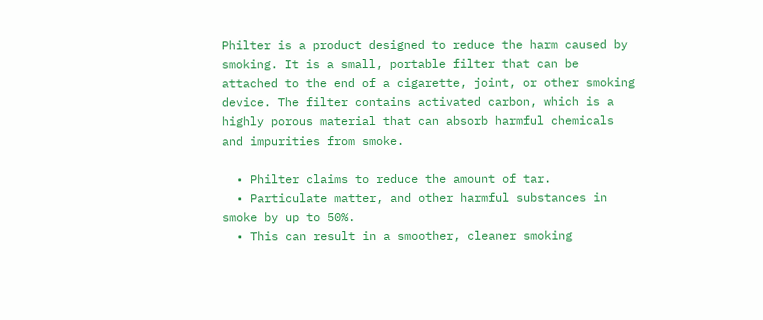Philter is a product designed to reduce the harm caused by smoking. It is a small, portable filter that can be attached to the end of a cigarette, joint, or other smoking device. The filter contains activated carbon, which is a highly porous material that can absorb harmful chemicals and impurities from smoke.

  • Philter claims to reduce the amount of tar.
  • Particulate matter, and other harmful substances in smoke by up to 50%.
  • This can result in a smoother, cleaner smoking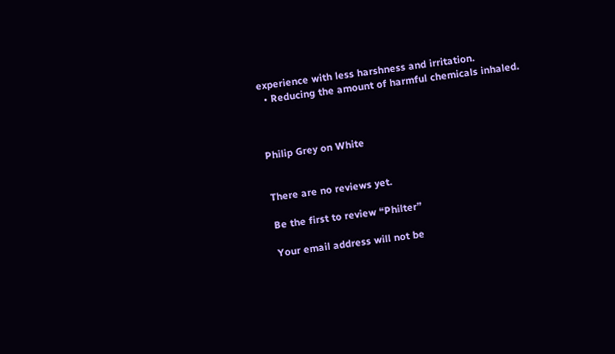experience with less harshness and irritation.
  • Reducing the amount of harmful chemicals inhaled.



Philip Grey on White


There are no reviews yet.

Be the first to review “Philter”

Your email address will not be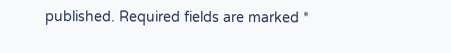published. Required fields are marked *